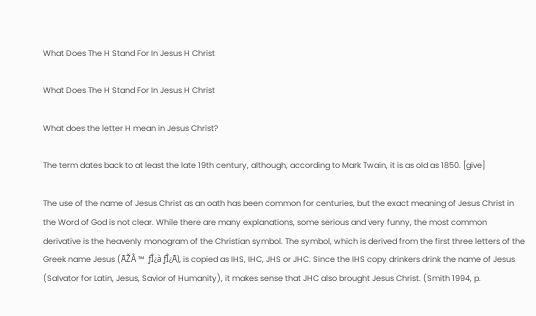What Does The H Stand For In Jesus H Christ

What Does The H Stand For In Jesus H Christ

What does the letter H mean in Jesus Christ?

The term dates back to at least the late 19th century, although, according to Mark Twain, it is as old as 1850. [give]

The use of the name of Jesus Christ as an oath has been common for centuries, but the exact meaning of Jesus Christ in the Word of God is not clear. While there are many explanations, some serious and very funny, the most common derivative is the heavenly monogram of the Christian symbol. The symbol, which is derived from the first three letters of the Greek name Jesus (ÃŽÂ ™  ƒÎ¿à ƒÎ¿Ã), is copied as IHS, IHC, JHS or JHC. Since the IHS copy drinkers drink the name of Jesus (Salvator for Latin, Jesus, Savior of Humanity), it makes sense that JHC also brought Jesus Christ. (Smith 1994, p.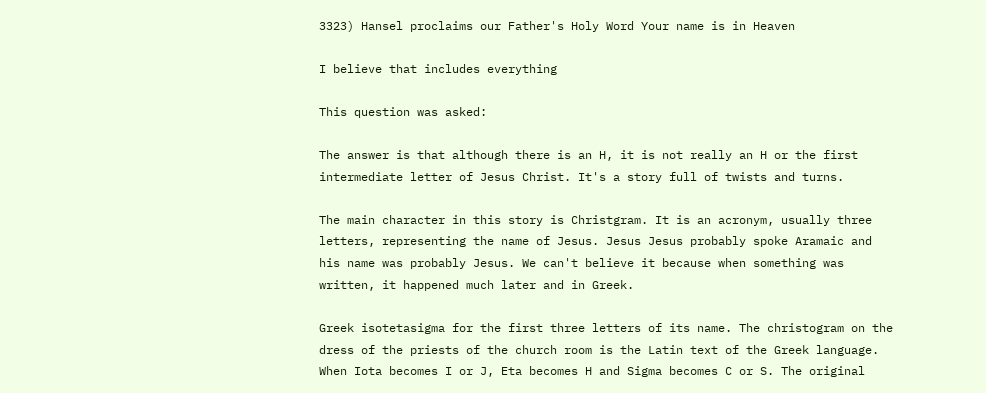3323) Hansel proclaims our Father's Holy Word Your name is in Heaven

I believe that includes everything

This question was asked:

The answer is that although there is an H, it is not really an H or the first intermediate letter of Jesus Christ. It's a story full of twists and turns.

The main character in this story is Christgram. It is an acronym, usually three letters, representing the name of Jesus. Jesus Jesus probably spoke Aramaic and his name was probably Jesus. We can't believe it because when something was written, it happened much later and in Greek.

Greek isotetasigma for the first three letters of its name. The christogram on the dress of the priests of the church room is the Latin text of the Greek language. When Iota becomes I or J, Eta becomes H and Sigma becomes C or S. The original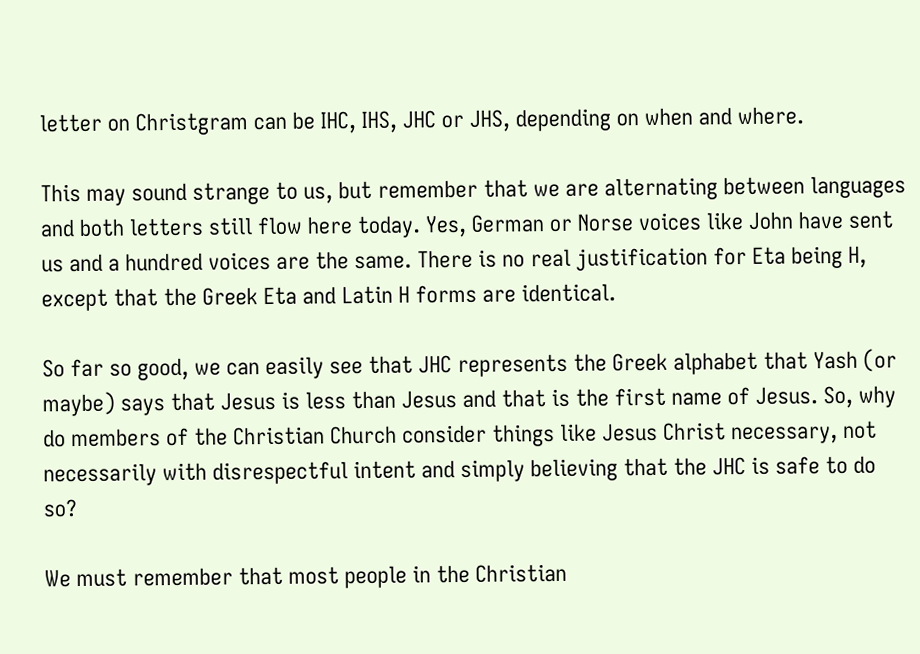letter on Christgram can be IHC, IHS, JHC or JHS, depending on when and where.

This may sound strange to us, but remember that we are alternating between languages and both letters still flow here today. Yes, German or Norse voices like John have sent us and a hundred voices are the same. There is no real justification for Eta being H, except that the Greek Eta and Latin H forms are identical.

So far so good, we can easily see that JHC represents the Greek alphabet that Yash (or maybe) says that Jesus is less than Jesus and that is the first name of Jesus. So, why do members of the Christian Church consider things like Jesus Christ necessary, not necessarily with disrespectful intent and simply believing that the JHC is safe to do so?

We must remember that most people in the Christian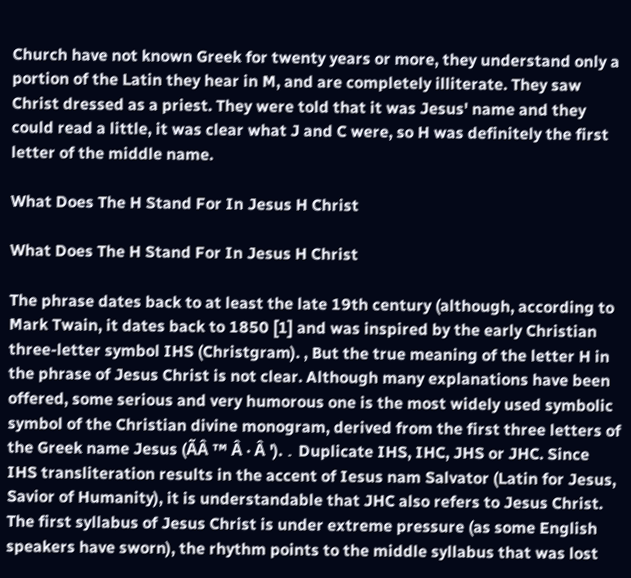Church have not known Greek for twenty years or more, they understand only a portion of the Latin they hear in M, and are completely illiterate. They saw Christ dressed as a priest. They were told that it was Jesus' name and they could read a little, it was clear what J and C were, so H was definitely the first letter of the middle name.

What Does The H Stand For In Jesus H Christ

What Does The H Stand For In Jesus H Christ

The phrase dates back to at least the late 19th century (although, according to Mark Twain, it dates back to 1850 [1] and was inspired by the early Christian three-letter symbol IHS (Christgram). , But the true meaning of the letter H in the phrase of Jesus Christ is not clear. Although many explanations have been offered, some serious and very humorous one is the most widely used symbolic symbol of the Christian divine monogram, derived from the first three letters of the Greek name Jesus (ÃÂ ™ Â · Â '). ۔ Duplicate IHS, IHC, JHS or JHC. Since IHS transliteration results in the accent of Iesus nam Salvator (Latin for Jesus, Savior of Humanity), it is understandable that JHC also refers to Jesus Christ. The first syllabus of Jesus Christ is under extreme pressure (as some English speakers have sworn), the rhythm points to the middle syllabus that was lost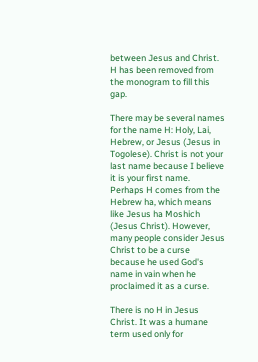between Jesus and Christ. H has been removed from the monogram to fill this gap.

There may be several names for the name H: Holy, Lai, Hebrew, or Jesus (Jesus in Togolese). Christ is not your last name because I believe it is your first name. Perhaps H comes from the Hebrew ha, which means like Jesus ha Moshich (Jesus Christ). However, many people consider Jesus Christ to be a curse because he used God's name in vain when he proclaimed it as a curse.

There is no H in Jesus Christ. It was a humane term used only for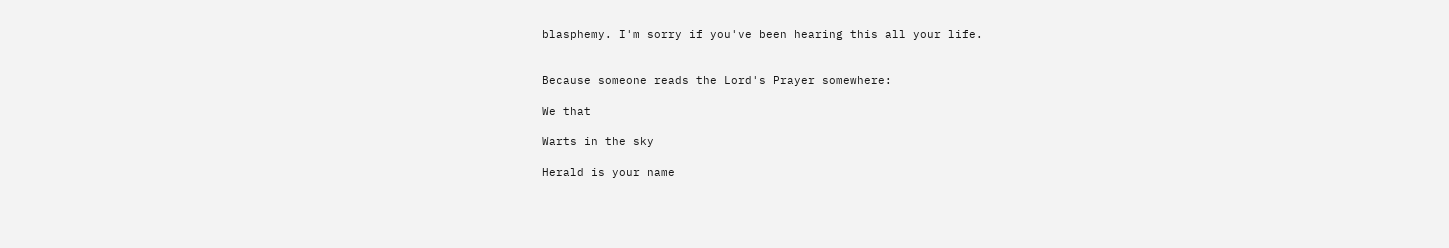blasphemy. I'm sorry if you've been hearing this all your life.


Because someone reads the Lord's Prayer somewhere:

We that

Warts in the sky

Herald is your name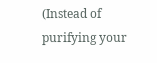(Instead of purifying your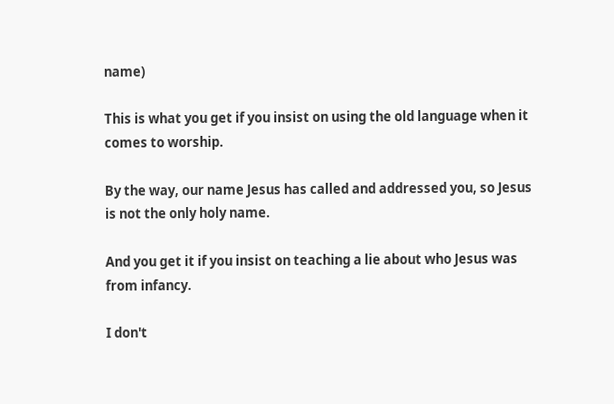name)

This is what you get if you insist on using the old language when it comes to worship.

By the way, our name Jesus has called and addressed you, so Jesus is not the only holy name.

And you get it if you insist on teaching a lie about who Jesus was from infancy.

I don't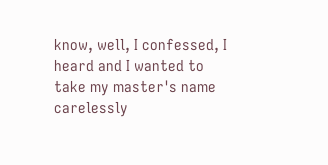know, well, I confessed, I heard and I wanted to take my master's name carelessly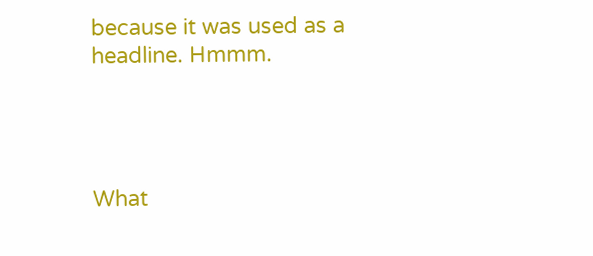because it was used as a headline. Hmmm.




What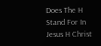Does The H Stand For In Jesus H Christ